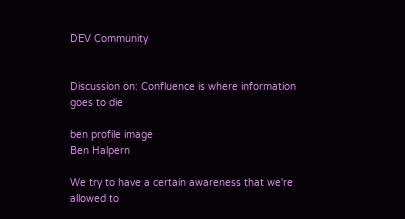DEV Community


Discussion on: Confluence is where information goes to die

ben profile image
Ben Halpern

We try to have a certain awareness that we're allowed to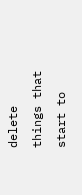delete things that start to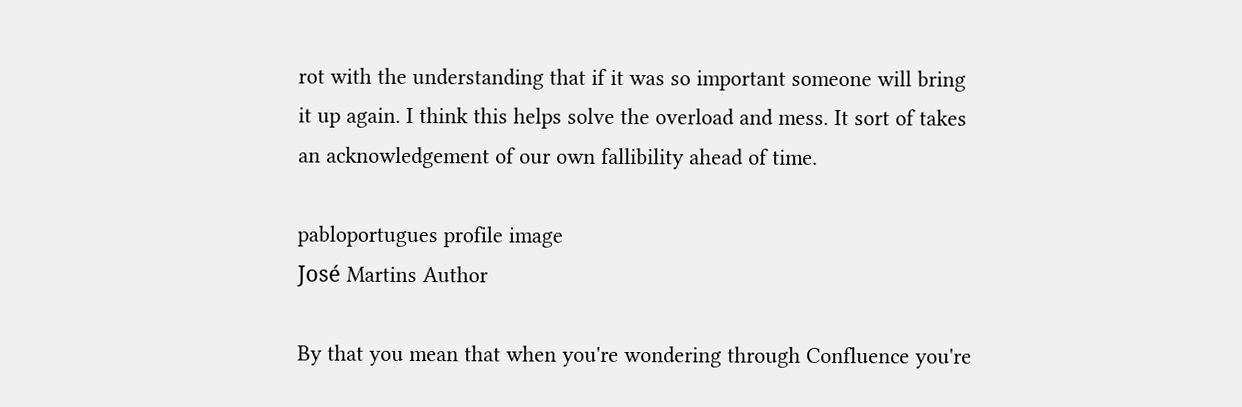rot with the understanding that if it was so important someone will bring it up again. I think this helps solve the overload and mess. It sort of takes an acknowledgement of our own fallibility ahead of time.

pabloportugues profile image
José Martins Author

By that you mean that when you're wondering through Confluence you're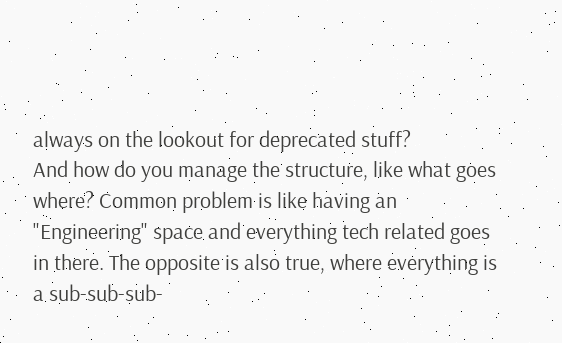always on the lookout for deprecated stuff?
And how do you manage the structure, like what goes where? Common problem is like having an "Engineering" space and everything tech related goes in there. The opposite is also true, where everything is a sub-sub-sub-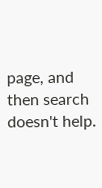page, and then search doesn't help.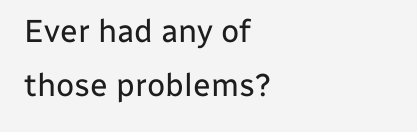Ever had any of those problems?